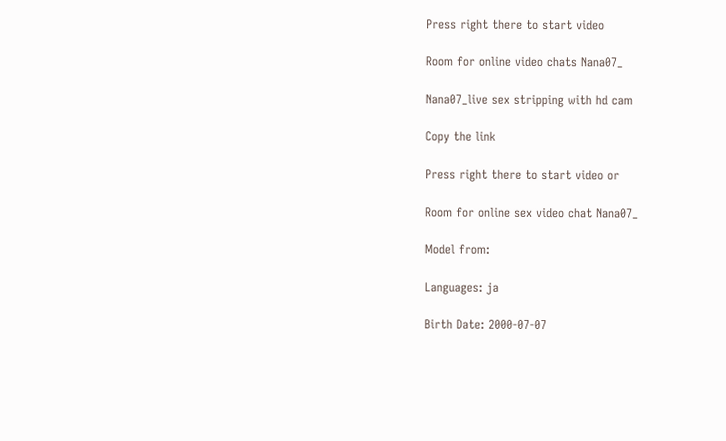Press right there to start video

Room for online video chats Nana07_

Nana07_live sex stripping with hd cam

Copy the link

Press right there to start video or

Room for online sex video chat Nana07_

Model from:

Languages: ja

Birth Date: 2000-07-07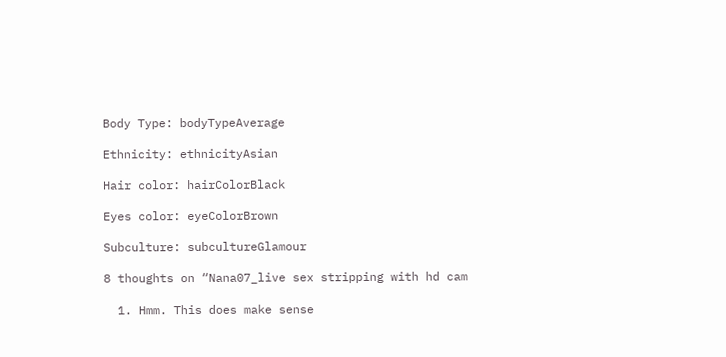Body Type: bodyTypeAverage

Ethnicity: ethnicityAsian

Hair color: hairColorBlack

Eyes color: eyeColorBrown

Subculture: subcultureGlamour

8 thoughts on “Nana07_live sex stripping with hd cam

  1. Hmm. This does make sense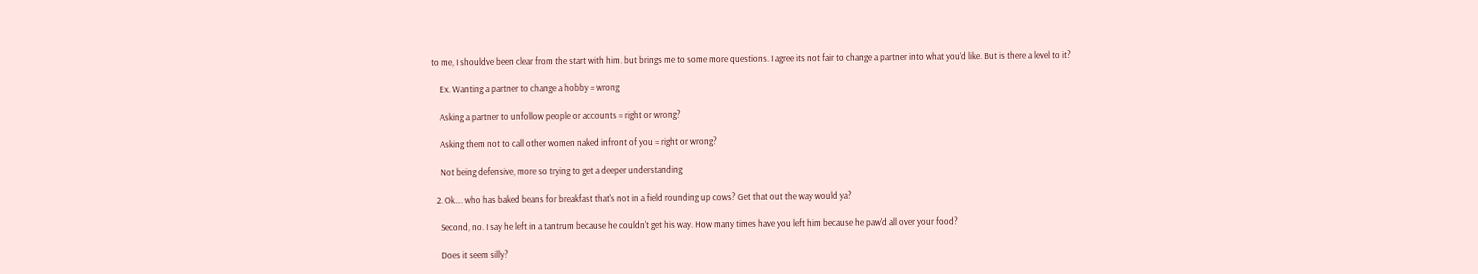to me, I shouldve been clear from the start with him. but brings me to some more questions. I agree its not fair to change a partner into what you’d like. But is there a level to it?

    Ex. Wanting a partner to change a hobby = wrong

    Asking a partner to unfollow people or accounts = right or wrong?

    Asking them not to call other women naked infront of you = right or wrong?

    Not being defensive, more so trying to get a deeper understanding

  2. Ok…. who has baked beans for breakfast that's not in a field rounding up cows? Get that out the way would ya?

    Second, no. I say he left in a tantrum because he couldn't get his way. How many times have you left him because he paw'd all over your food?

    Does it seem silly?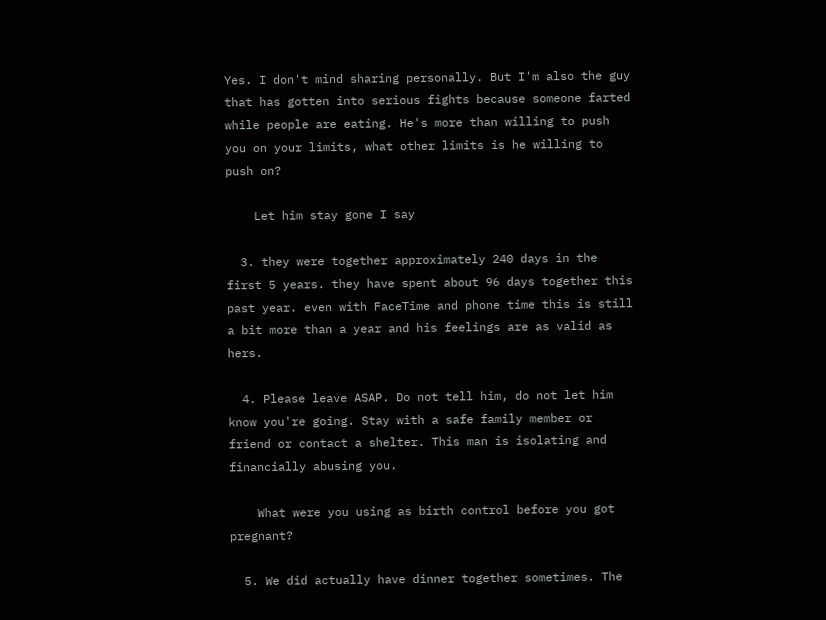Yes. I don't mind sharing personally. But I'm also the guy that has gotten into serious fights because someone farted while people are eating. He's more than willing to push you on your limits, what other limits is he willing to push on?

    Let him stay gone I say

  3. they were together approximately 240 days in the first 5 years. they have spent about 96 days together this past year. even with FaceTime and phone time this is still a bit more than a year and his feelings are as valid as hers.

  4. Please leave ASAP. Do not tell him, do not let him know you're going. Stay with a safe family member or friend or contact a shelter. This man is isolating and financially abusing you.

    What were you using as birth control before you got pregnant?

  5. We did actually have dinner together sometimes. The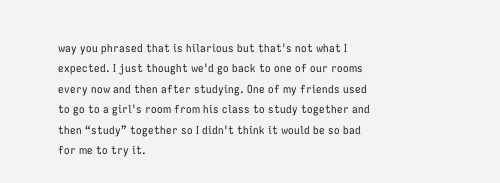way you phrased that is hilarious but that's not what I expected. I just thought we'd go back to one of our rooms every now and then after studying. One of my friends used to go to a girl's room from his class to study together and then “study” together so I didn't think it would be so bad for me to try it.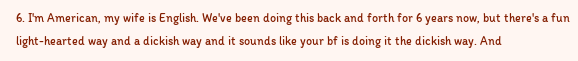6. I'm American, my wife is English. We've been doing this back and forth for 6 years now, but there's a fun light-hearted way and a dickish way and it sounds like your bf is doing it the dickish way. And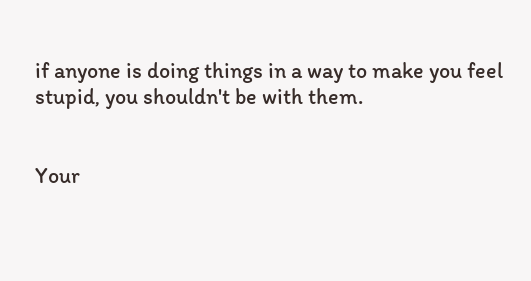if anyone is doing things in a way to make you feel stupid, you shouldn't be with them.


Your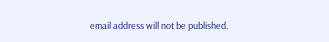email address will not be published.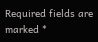Required fields are marked *